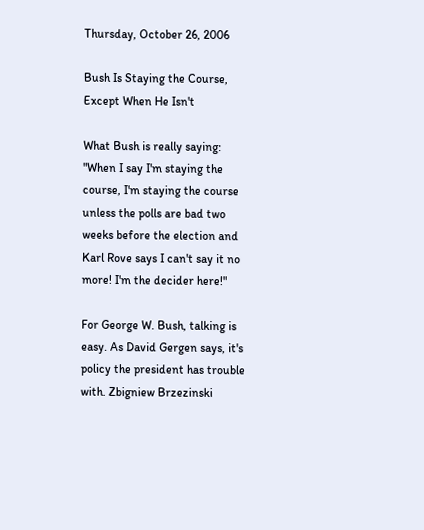Thursday, October 26, 2006

Bush Is Staying the Course, Except When He Isn't

What Bush is really saying: "When I say I'm staying the course, I'm staying the course unless the polls are bad two weeks before the election and Karl Rove says I can't say it no more! I'm the decider here!"

For George W. Bush, talking is easy. As David Gergen says, it's policy the president has trouble with. Zbigniew Brzezinski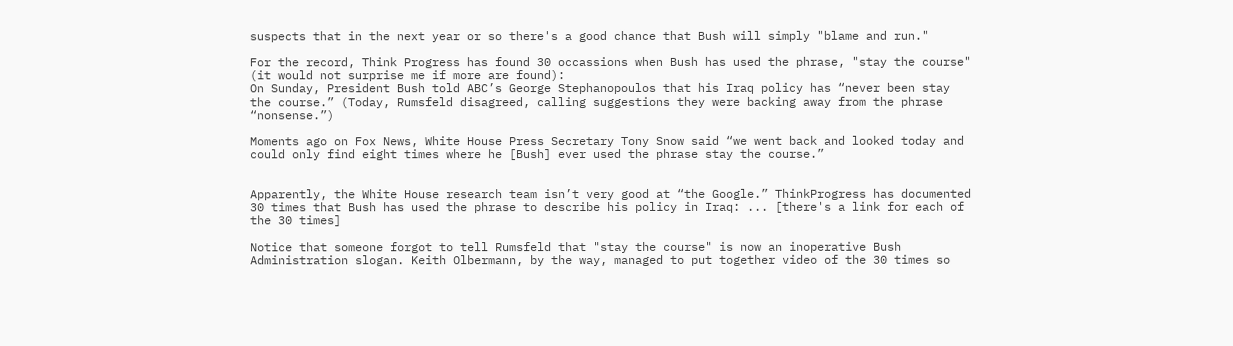suspects that in the next year or so there's a good chance that Bush will simply "blame and run."

For the record, Think Progress has found 30 occassions when Bush has used the phrase, "stay the course" (it would not surprise me if more are found):
On Sunday, President Bush told ABC’s George Stephanopoulos that his Iraq policy has “never been stay the course.” (Today, Rumsfeld disagreed, calling suggestions they were backing away from the phrase “nonsense.”)

Moments ago on Fox News, White House Press Secretary Tony Snow said “we went back and looked today and could only find eight times where he [Bush] ever used the phrase stay the course.”


Apparently, the White House research team isn’t very good at “the Google.” ThinkProgress has documented 30 times that Bush has used the phrase to describe his policy in Iraq: ... [there's a link for each of the 30 times]

Notice that someone forgot to tell Rumsfeld that "stay the course" is now an inoperative Bush Administration slogan. Keith Olbermann, by the way, managed to put together video of the 30 times so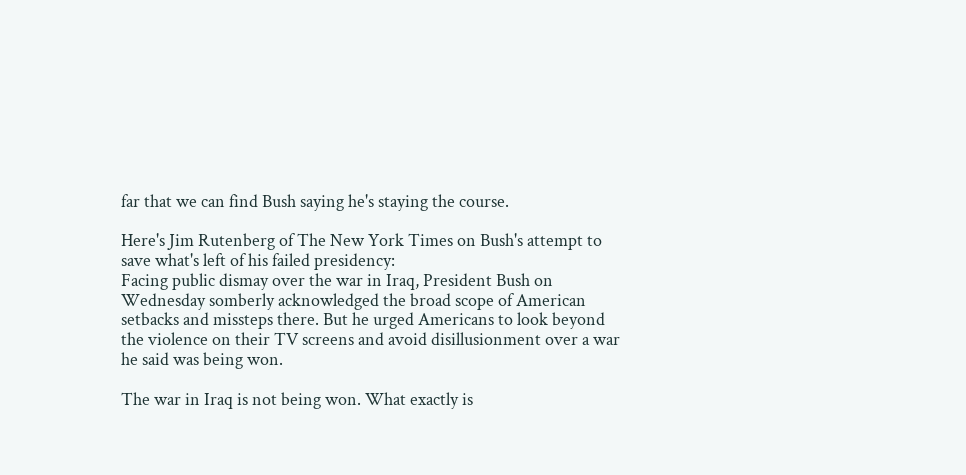far that we can find Bush saying he's staying the course.

Here's Jim Rutenberg of The New York Times on Bush's attempt to save what's left of his failed presidency:
Facing public dismay over the war in Iraq, President Bush on Wednesday somberly acknowledged the broad scope of American setbacks and missteps there. But he urged Americans to look beyond the violence on their TV screens and avoid disillusionment over a war he said was being won.

The war in Iraq is not being won. What exactly is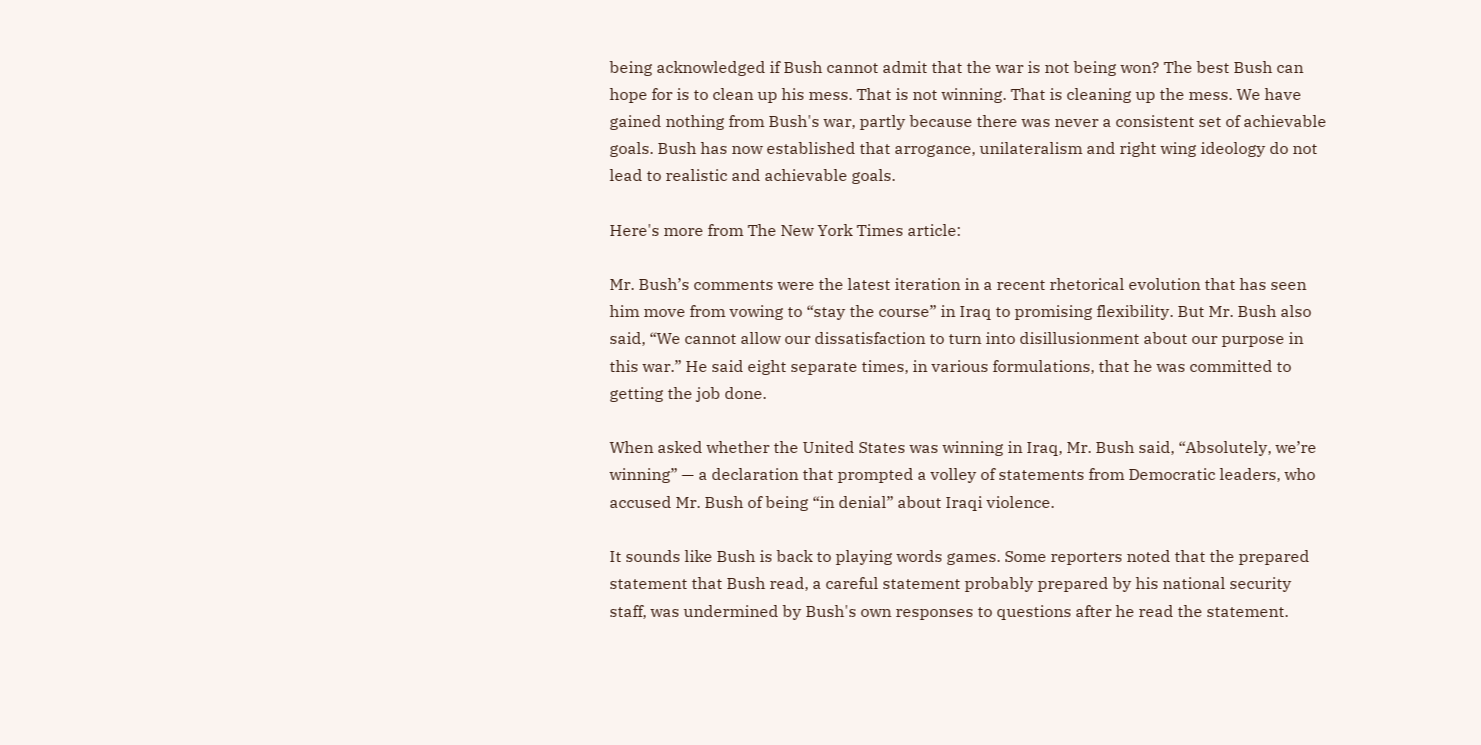being acknowledged if Bush cannot admit that the war is not being won? The best Bush can hope for is to clean up his mess. That is not winning. That is cleaning up the mess. We have gained nothing from Bush's war, partly because there was never a consistent set of achievable goals. Bush has now established that arrogance, unilateralism and right wing ideology do not lead to realistic and achievable goals.

Here's more from The New York Times article:

Mr. Bush’s comments were the latest iteration in a recent rhetorical evolution that has seen him move from vowing to “stay the course” in Iraq to promising flexibility. But Mr. Bush also said, “We cannot allow our dissatisfaction to turn into disillusionment about our purpose in this war.” He said eight separate times, in various formulations, that he was committed to getting the job done.

When asked whether the United States was winning in Iraq, Mr. Bush said, “Absolutely, we’re winning” — a declaration that prompted a volley of statements from Democratic leaders, who accused Mr. Bush of being “in denial” about Iraqi violence.

It sounds like Bush is back to playing words games. Some reporters noted that the prepared statement that Bush read, a careful statement probably prepared by his national security staff, was undermined by Bush's own responses to questions after he read the statement.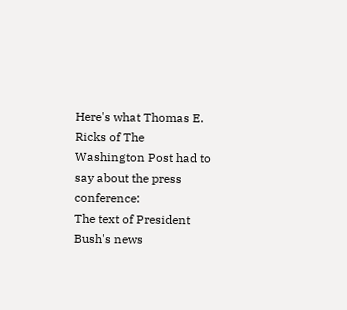Here's what Thomas E. Ricks of The Washington Post had to say about the press conference:
The text of President Bush's news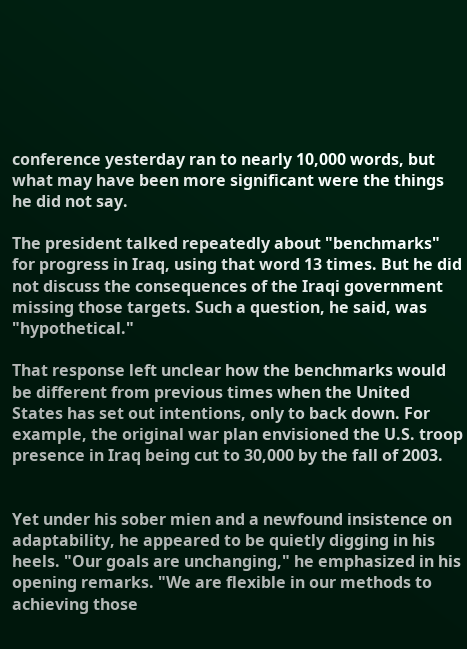conference yesterday ran to nearly 10,000 words, but what may have been more significant were the things he did not say.

The president talked repeatedly about "benchmarks" for progress in Iraq, using that word 13 times. But he did not discuss the consequences of the Iraqi government missing those targets. Such a question, he said, was "hypothetical."

That response left unclear how the benchmarks would be different from previous times when the United States has set out intentions, only to back down. For example, the original war plan envisioned the U.S. troop presence in Iraq being cut to 30,000 by the fall of 2003.


Yet under his sober mien and a newfound insistence on adaptability, he appeared to be quietly digging in his heels. "Our goals are unchanging," he emphasized in his opening remarks. "We are flexible in our methods to achieving those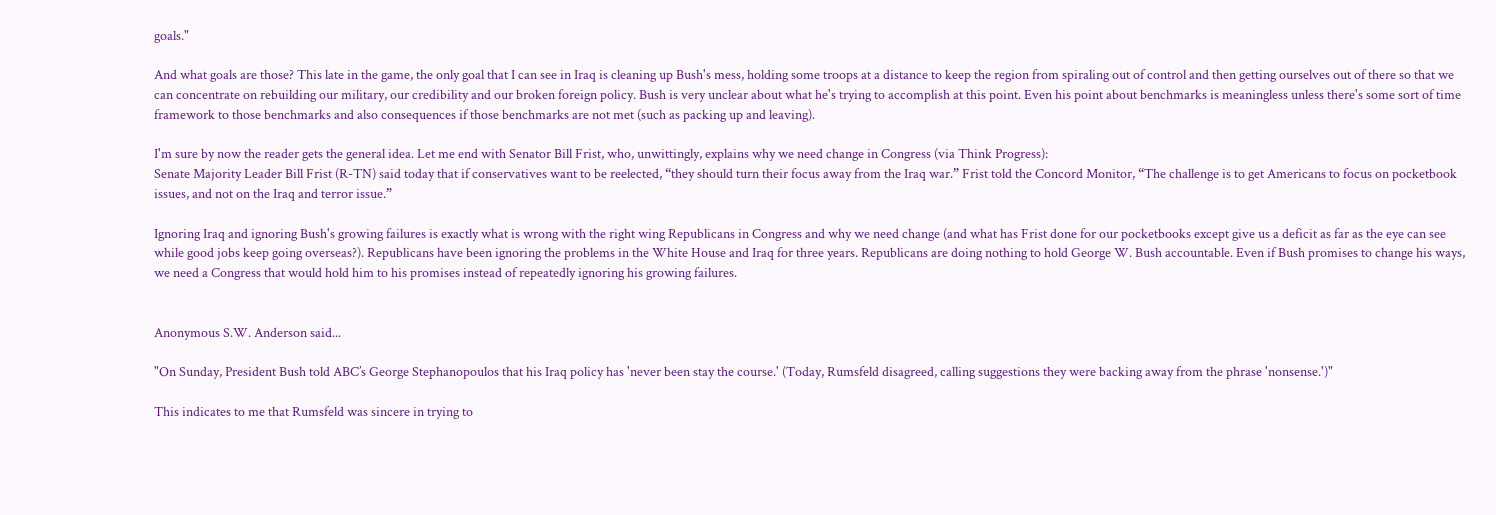goals."

And what goals are those? This late in the game, the only goal that I can see in Iraq is cleaning up Bush's mess, holding some troops at a distance to keep the region from spiraling out of control and then getting ourselves out of there so that we can concentrate on rebuilding our military, our credibility and our broken foreign policy. Bush is very unclear about what he's trying to accomplish at this point. Even his point about benchmarks is meaningless unless there's some sort of time framework to those benchmarks and also consequences if those benchmarks are not met (such as packing up and leaving).

I'm sure by now the reader gets the general idea. Let me end with Senator Bill Frist, who, unwittingly, explains why we need change in Congress (via Think Progress):
Senate Majority Leader Bill Frist (R-TN) said today that if conservatives want to be reelected, “they should turn their focus away from the Iraq war.” Frist told the Concord Monitor, “The challenge is to get Americans to focus on pocketbook issues, and not on the Iraq and terror issue.”

Ignoring Iraq and ignoring Bush's growing failures is exactly what is wrong with the right wing Republicans in Congress and why we need change (and what has Frist done for our pocketbooks except give us a deficit as far as the eye can see while good jobs keep going overseas?). Republicans have been ignoring the problems in the White House and Iraq for three years. Republicans are doing nothing to hold George W. Bush accountable. Even if Bush promises to change his ways, we need a Congress that would hold him to his promises instead of repeatedly ignoring his growing failures.


Anonymous S.W. Anderson said...

"On Sunday, President Bush told ABC’s George Stephanopoulos that his Iraq policy has 'never been stay the course.' (Today, Rumsfeld disagreed, calling suggestions they were backing away from the phrase 'nonsense.')"

This indicates to me that Rumsfeld was sincere in trying to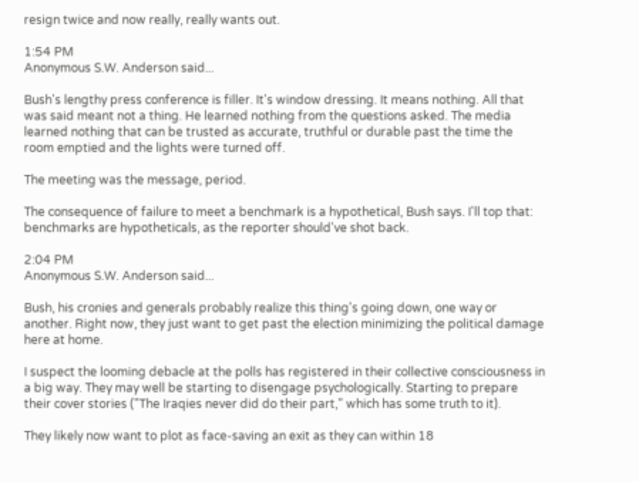resign twice and now really, really wants out.

1:54 PM
Anonymous S.W. Anderson said...

Bush's lengthy press conference is filler. It's window dressing. It means nothing. All that was said meant not a thing. He learned nothing from the questions asked. The media learned nothing that can be trusted as accurate, truthful or durable past the time the room emptied and the lights were turned off.

The meeting was the message, period.

The consequence of failure to meet a benchmark is a hypothetical, Bush says. I'll top that: benchmarks are hypotheticals, as the reporter should've shot back.

2:04 PM
Anonymous S.W. Anderson said...

Bush, his cronies and generals probably realize this thing's going down, one way or another. Right now, they just want to get past the election minimizing the political damage here at home.

I suspect the looming debacle at the polls has registered in their collective consciousness in a big way. They may well be starting to disengage psychologically. Starting to prepare their cover stories ("The Iraqies never did do their part," which has some truth to it).

They likely now want to plot as face-saving an exit as they can within 18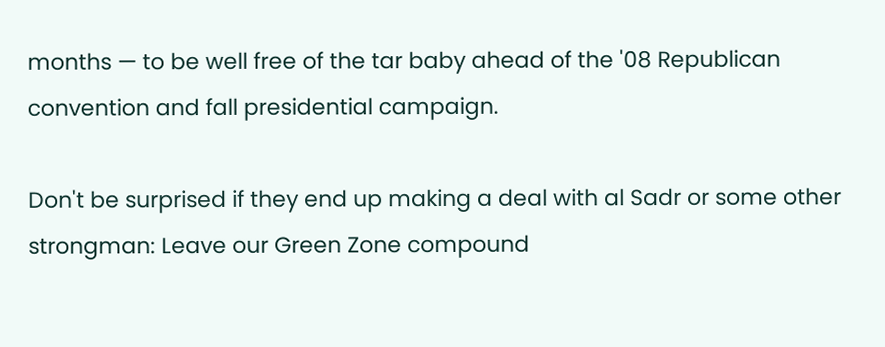months — to be well free of the tar baby ahead of the '08 Republican convention and fall presidential campaign.

Don't be surprised if they end up making a deal with al Sadr or some other strongman: Leave our Green Zone compound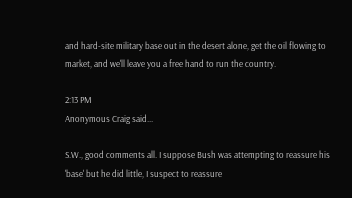and hard-site military base out in the desert alone, get the oil flowing to market, and we'll leave you a free hand to run the country.

2:13 PM
Anonymous Craig said...

S.W., good comments all. I suppose Bush was attempting to reassure his 'base' but he did little, I suspect to reassure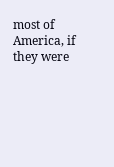most of America, if they were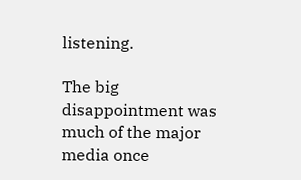listening.

The big disappointment was much of the major media once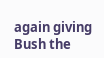again giving Bush the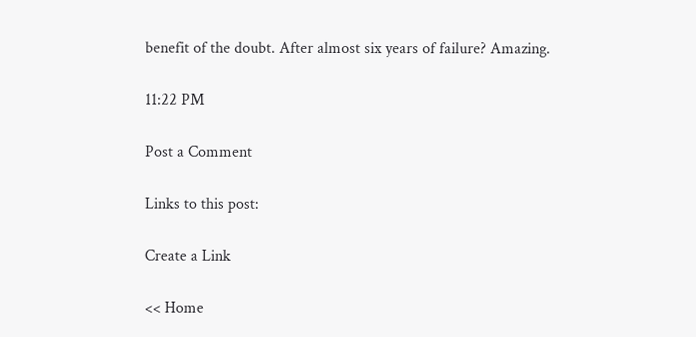benefit of the doubt. After almost six years of failure? Amazing.

11:22 PM

Post a Comment

Links to this post:

Create a Link

<< Home